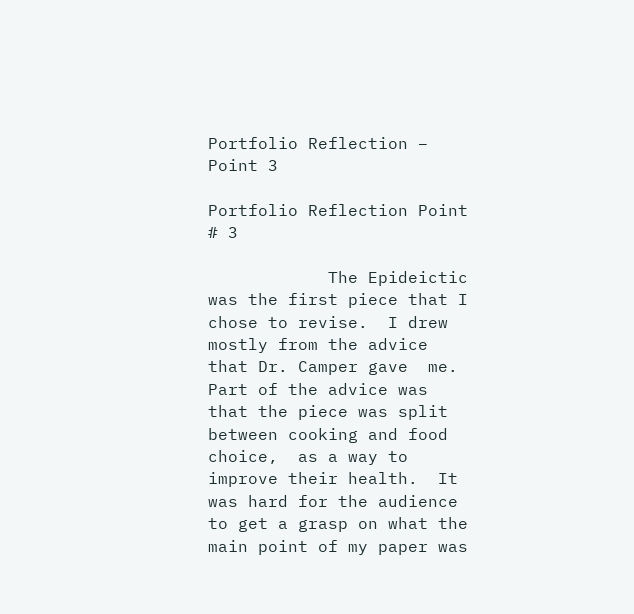Portfolio Reflection – Point 3

Portfolio Reflection Point # 3

            The Epideictic was the first piece that I chose to revise.  I drew mostly from the advice that Dr. Camper gave  me.  Part of the advice was that the piece was split between cooking and food choice,  as a way to improve their health.  It was hard for the audience to get a grasp on what the main point of my paper was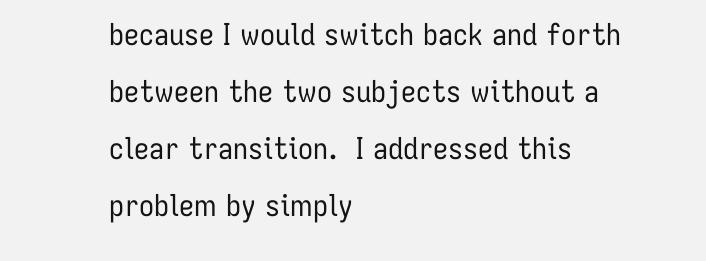because I would switch back and forth between the two subjects without a clear transition.  I addressed this problem by simply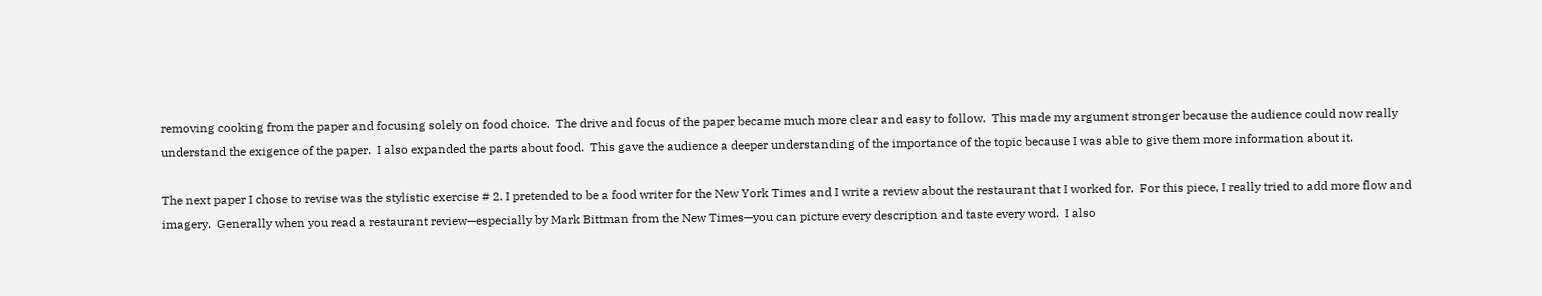removing cooking from the paper and focusing solely on food choice.  The drive and focus of the paper became much more clear and easy to follow.  This made my argument stronger because the audience could now really understand the exigence of the paper.  I also expanded the parts about food.  This gave the audience a deeper understanding of the importance of the topic because I was able to give them more information about it.

The next paper I chose to revise was the stylistic exercise # 2. I pretended to be a food writer for the New York Times and I write a review about the restaurant that I worked for.  For this piece, I really tried to add more flow and imagery.  Generally when you read a restaurant review—especially by Mark Bittman from the New Times—you can picture every description and taste every word.  I also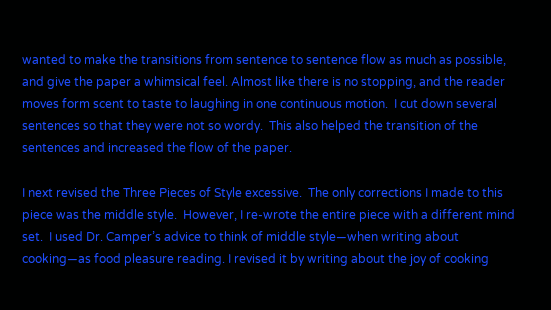wanted to make the transitions from sentence to sentence flow as much as possible, and give the paper a whimsical feel. Almost like there is no stopping, and the reader moves form scent to taste to laughing in one continuous motion.  I cut down several sentences so that they were not so wordy.  This also helped the transition of the sentences and increased the flow of the paper.

I next revised the Three Pieces of Style excessive.  The only corrections I made to this piece was the middle style.  However, I re-wrote the entire piece with a different mind set.  I used Dr. Camper’s advice to think of middle style—when writing about cooking—as food pleasure reading. I revised it by writing about the joy of cooking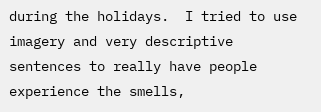during the holidays.  I tried to use imagery and very descriptive sentences to really have people experience the smells,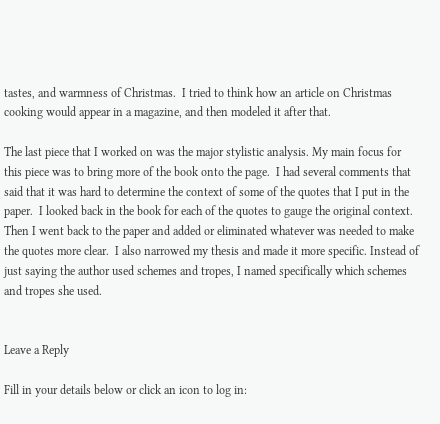tastes, and warmness of Christmas.  I tried to think how an article on Christmas cooking would appear in a magazine, and then modeled it after that.

The last piece that I worked on was the major stylistic analysis. My main focus for this piece was to bring more of the book onto the page.  I had several comments that said that it was hard to determine the context of some of the quotes that I put in the paper.  I looked back in the book for each of the quotes to gauge the original context.  Then I went back to the paper and added or eliminated whatever was needed to make the quotes more clear.  I also narrowed my thesis and made it more specific. Instead of just saying the author used schemes and tropes, I named specifically which schemes and tropes she used.


Leave a Reply

Fill in your details below or click an icon to log in: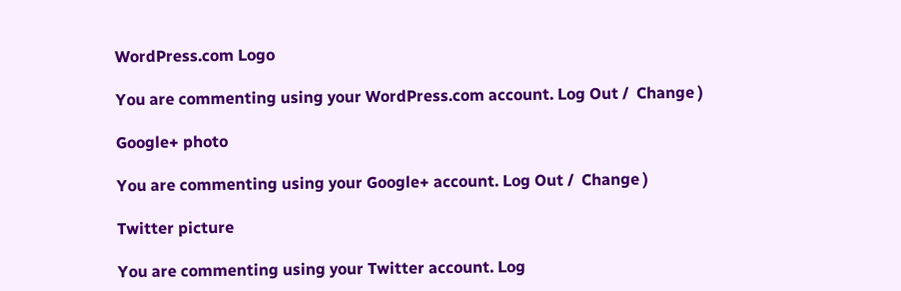WordPress.com Logo

You are commenting using your WordPress.com account. Log Out /  Change )

Google+ photo

You are commenting using your Google+ account. Log Out /  Change )

Twitter picture

You are commenting using your Twitter account. Log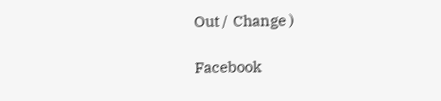Out /  Change )

Facebook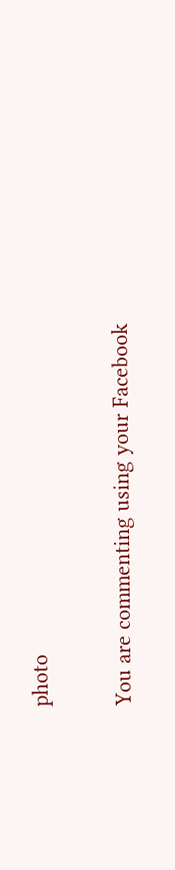photo

You are commenting using your Facebook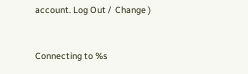account. Log Out /  Change )


Connecting to %s